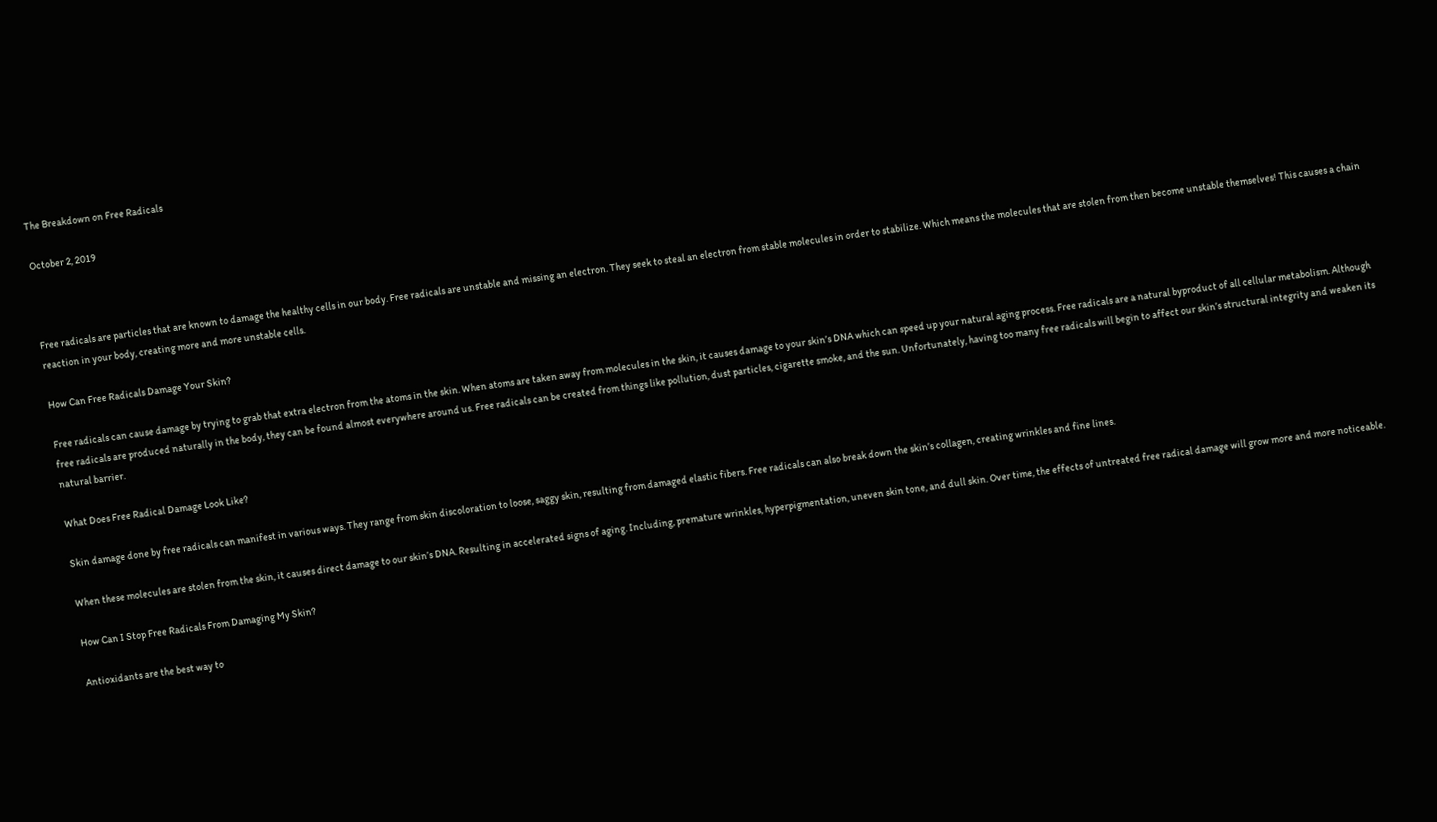The Breakdown on Free Radicals

October 2, 2019



Free radicals are particles that are known to damage the healthy cells in our body. Free radicals are unstable and missing an electron. They seek to steal an electron from stable molecules in order to stabilize. Which means the molecules that are stolen from then become unstable themselves! This causes a chain reaction in your body, creating more and more unstable cells.

How Can Free Radicals Damage Your Skin?

Free radicals can cause damage by trying to grab that extra electron from the atoms in the skin. When atoms are taken away from molecules in the skin, it causes damage to your skin’s DNA which can speed up your natural aging process. Free radicals are a natural byproduct of all cellular metabolism. Although free radicals are produced naturally in the body, they can be found almost everywhere around us. Free radicals can be created from things like pollution, dust particles, cigarette smoke, and the sun. Unfortunately, having too many free radicals will begin to affect our skin’s structural integrity and weaken its natural barrier.

What Does Free Radical Damage Look Like?

Skin damage done by free radicals can manifest in various ways. They range from skin discoloration to loose, saggy skin, resulting from damaged elastic fibers. Free radicals can also break down the skin’s collagen, creating wrinkles and fine lines.

When these molecules are stolen from the skin, it causes direct damage to our skin’s DNA. Resulting in accelerated signs of aging. Including, premature wrinkles, hyperpigmentation, uneven skin tone, and dull skin. Over time, the effects of untreated free radical damage will grow more and more noticeable.

How Can I Stop Free Radicals From Damaging My Skin?

Antioxidants are the best way to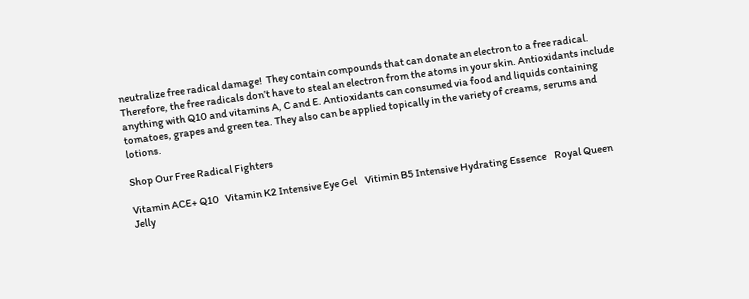neutralize free radical damage!  They contain compounds that can donate an electron to a free radical. Therefore, the free radicals don’t have to steal an electron from the atoms in your skin. Antioxidants include anything with Q10 and vitamins A, C and E. Antioxidants can consumed via food and liquids containing tomatoes, grapes and green tea. They also can be applied topically in the variety of creams, serums and lotions.

Shop Our Free Radical Fighters

Vitamin ACE+ Q10   Vitamin K2 Intensive Eye Gel    Vitimin B5 Intensive Hydrating Essence    Royal Queen Jelly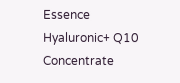Essence    Hyaluronic+ Q10 Concentrate